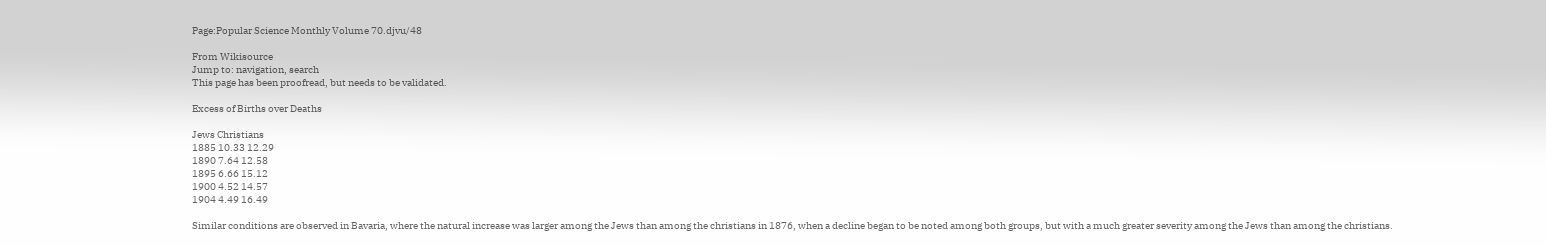Page:Popular Science Monthly Volume 70.djvu/48

From Wikisource
Jump to: navigation, search
This page has been proofread, but needs to be validated.

Excess of Births over Deaths

Jews Christians
1885 10.33 12.29
1890 7.64 12.58
1895 6.66 15.12
1900 4.52 14.57
1904 4.49 16.49

Similar conditions are observed in Bavaria, where the natural increase was larger among the Jews than among the christians in 1876, when a decline began to be noted among both groups, but with a much greater severity among the Jews than among the christians.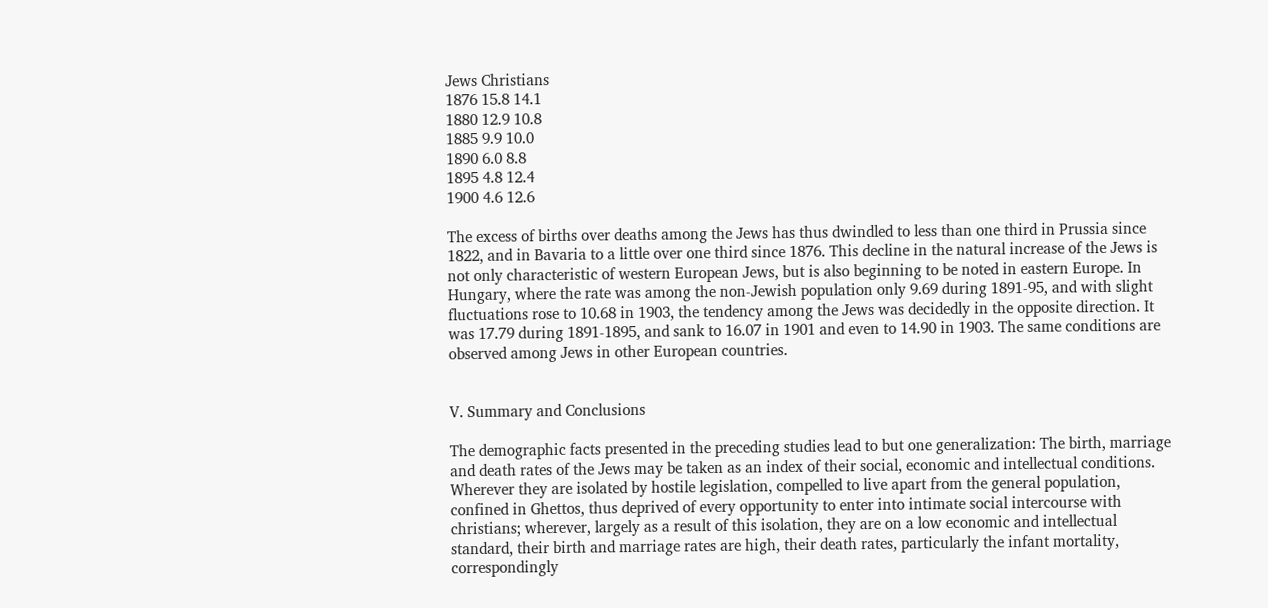Jews Christians
1876 15.8 14.1
1880 12.9 10.8
1885 9.9 10.0
1890 6.0 8.8
1895 4.8 12.4
1900 4.6 12.6

The excess of births over deaths among the Jews has thus dwindled to less than one third in Prussia since 1822, and in Bavaria to a little over one third since 1876. This decline in the natural increase of the Jews is not only characteristic of western European Jews, but is also beginning to be noted in eastern Europe. In Hungary, where the rate was among the non-Jewish population only 9.69 during 1891-95, and with slight fluctuations rose to 10.68 in 1903, the tendency among the Jews was decidedly in the opposite direction. It was 17.79 during 1891-1895, and sank to 16.07 in 1901 and even to 14.90 in 1903. The same conditions are observed among Jews in other European countries.


V. Summary and Conclusions

The demographic facts presented in the preceding studies lead to but one generalization: The birth, marriage and death rates of the Jews may be taken as an index of their social, economic and intellectual conditions. Wherever they are isolated by hostile legislation, compelled to live apart from the general population, confined in Ghettos, thus deprived of every opportunity to enter into intimate social intercourse with christians; wherever, largely as a result of this isolation, they are on a low economic and intellectual standard, their birth and marriage rates are high, their death rates, particularly the infant mortality, correspondingly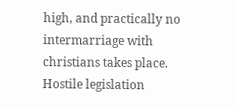high, and practically no intermarriage with christians takes place. Hostile legislation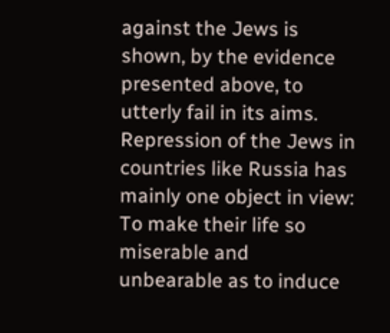against the Jews is shown, by the evidence presented above, to utterly fail in its aims. Repression of the Jews in countries like Russia has mainly one object in view: To make their life so miserable and unbearable as to induce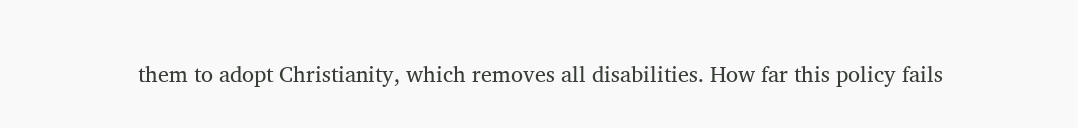them to adopt Christianity, which removes all disabilities. How far this policy fails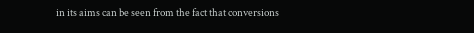in its aims can be seen from the fact that conversions